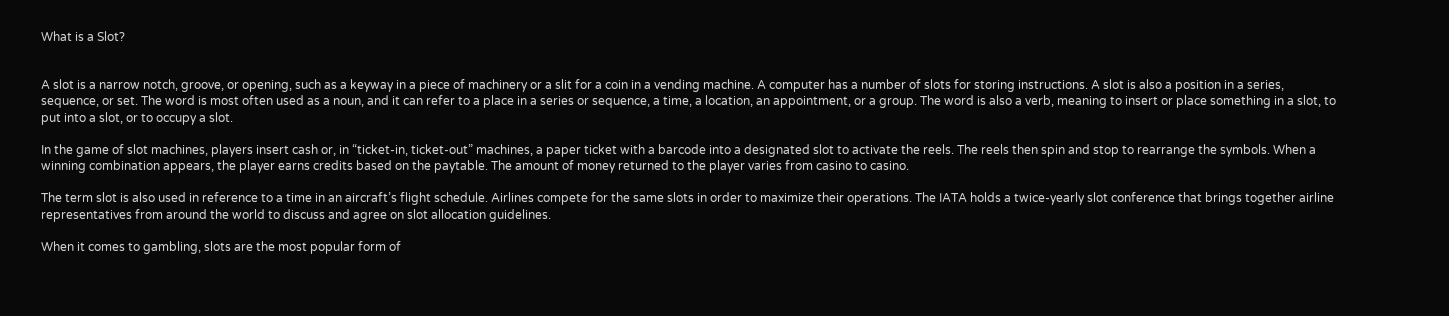What is a Slot?


A slot is a narrow notch, groove, or opening, such as a keyway in a piece of machinery or a slit for a coin in a vending machine. A computer has a number of slots for storing instructions. A slot is also a position in a series, sequence, or set. The word is most often used as a noun, and it can refer to a place in a series or sequence, a time, a location, an appointment, or a group. The word is also a verb, meaning to insert or place something in a slot, to put into a slot, or to occupy a slot.

In the game of slot machines, players insert cash or, in “ticket-in, ticket-out” machines, a paper ticket with a barcode into a designated slot to activate the reels. The reels then spin and stop to rearrange the symbols. When a winning combination appears, the player earns credits based on the paytable. The amount of money returned to the player varies from casino to casino.

The term slot is also used in reference to a time in an aircraft’s flight schedule. Airlines compete for the same slots in order to maximize their operations. The IATA holds a twice-yearly slot conference that brings together airline representatives from around the world to discuss and agree on slot allocation guidelines.

When it comes to gambling, slots are the most popular form of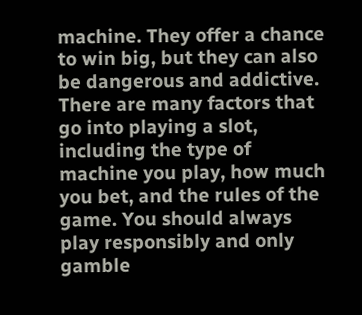machine. They offer a chance to win big, but they can also be dangerous and addictive. There are many factors that go into playing a slot, including the type of machine you play, how much you bet, and the rules of the game. You should always play responsibly and only gamble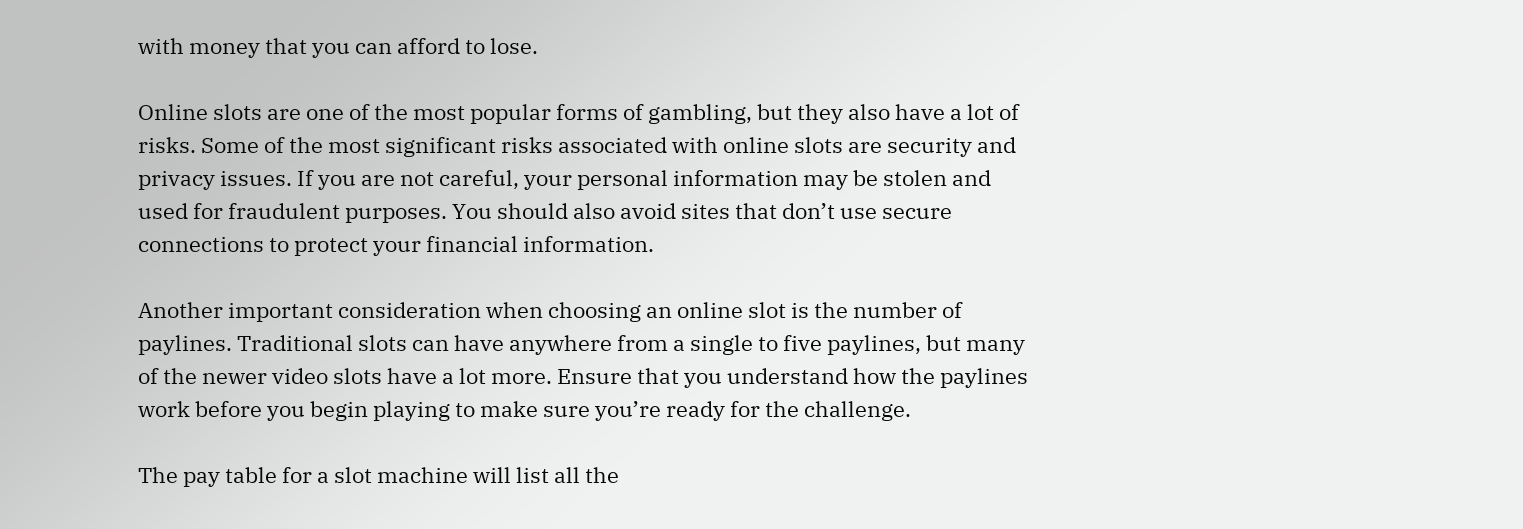with money that you can afford to lose.

Online slots are one of the most popular forms of gambling, but they also have a lot of risks. Some of the most significant risks associated with online slots are security and privacy issues. If you are not careful, your personal information may be stolen and used for fraudulent purposes. You should also avoid sites that don’t use secure connections to protect your financial information.

Another important consideration when choosing an online slot is the number of paylines. Traditional slots can have anywhere from a single to five paylines, but many of the newer video slots have a lot more. Ensure that you understand how the paylines work before you begin playing to make sure you’re ready for the challenge.

The pay table for a slot machine will list all the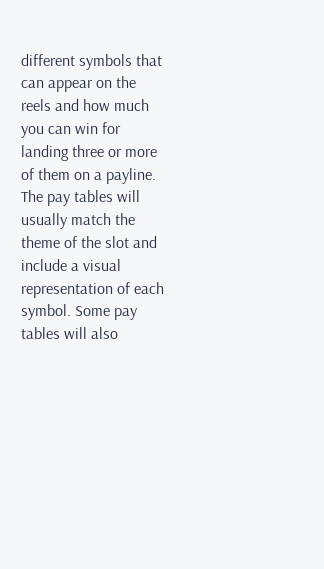different symbols that can appear on the reels and how much you can win for landing three or more of them on a payline. The pay tables will usually match the theme of the slot and include a visual representation of each symbol. Some pay tables will also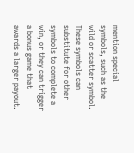mention special symbols, such as the wild or scatter symbol. These symbols can substitute for other symbols to complete a win, or they can trigger a bonus game that awards a larger payout.